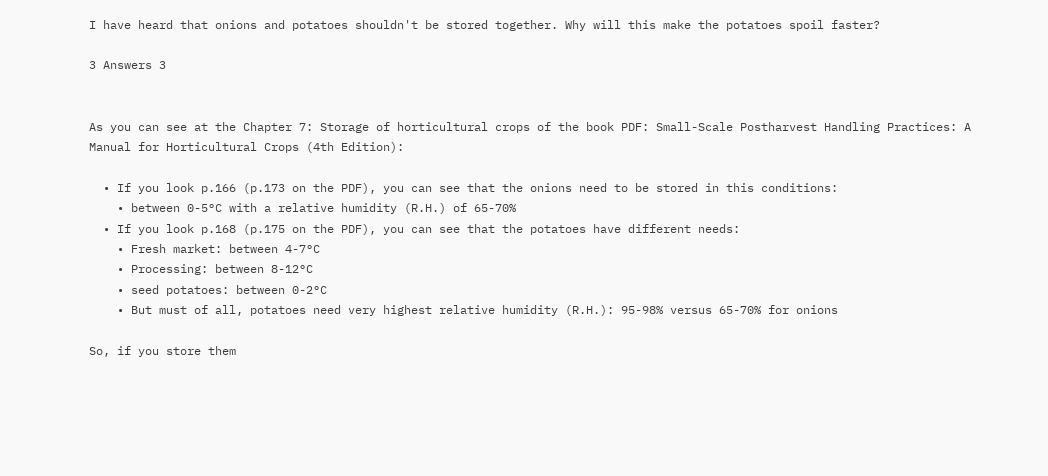I have heard that onions and potatoes shouldn't be stored together. Why will this make the potatoes spoil faster?

3 Answers 3


As you can see at the Chapter 7: Storage of horticultural crops of the book PDF: Small-Scale Postharvest Handling Practices: A Manual for Horticultural Crops (4th Edition):

  • If you look p.166 (p.173 on the PDF), you can see that the onions need to be stored in this conditions:
    • between 0-5°C with a relative humidity (R.H.) of 65-70%
  • If you look p.168 (p.175 on the PDF), you can see that the potatoes have different needs:
    • Fresh market: between 4-7°C
    • Processing: between 8-12°C
    • seed potatoes: between 0-2°C
    • But must of all, potatoes need very highest relative humidity (R.H.): 95-98% versus 65-70% for onions

So, if you store them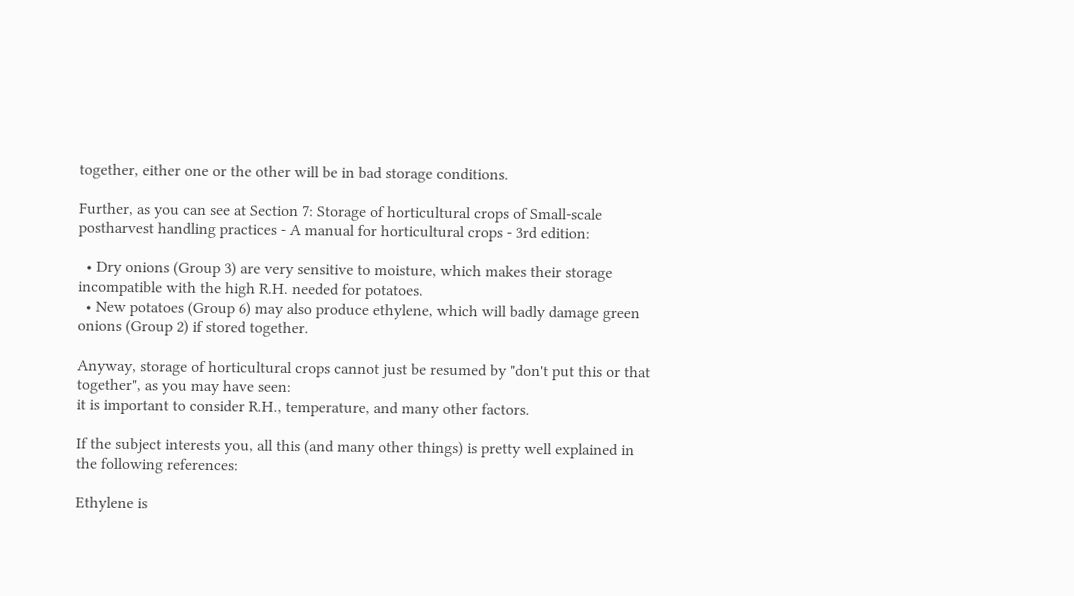together, either one or the other will be in bad storage conditions.

Further, as you can see at Section 7: Storage of horticultural crops of Small-scale postharvest handling practices - A manual for horticultural crops - 3rd edition:

  • Dry onions (Group 3) are very sensitive to moisture, which makes their storage incompatible with the high R.H. needed for potatoes.
  • New potatoes (Group 6) may also produce ethylene, which will badly damage green onions (Group 2) if stored together.

Anyway, storage of horticultural crops cannot just be resumed by "don't put this or that together", as you may have seen:
it is important to consider R.H., temperature, and many other factors.

If the subject interests you, all this (and many other things) is pretty well explained in the following references:

Ethylene is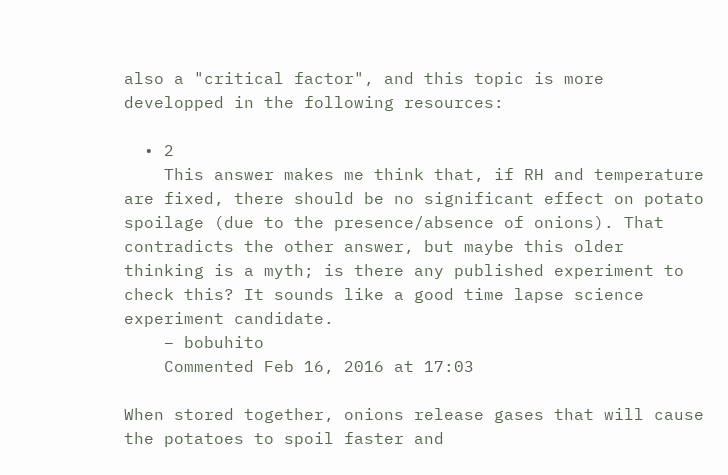also a "critical factor", and this topic is more developped in the following resources:

  • 2
    This answer makes me think that, if RH and temperature are fixed, there should be no significant effect on potato spoilage (due to the presence/absence of onions). That contradicts the other answer, but maybe this older thinking is a myth; is there any published experiment to check this? It sounds like a good time lapse science experiment candidate.
    – bobuhito
    Commented Feb 16, 2016 at 17:03

When stored together, onions release gases that will cause the potatoes to spoil faster and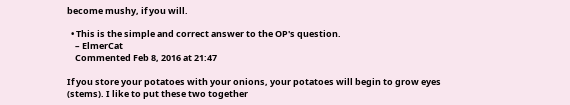become mushy, if you will.

  • This is the simple and correct answer to the OP's question.
    – ElmerCat
    Commented Feb 8, 2016 at 21:47

If you store your potatoes with your onions, your potatoes will begin to grow eyes (stems). I like to put these two together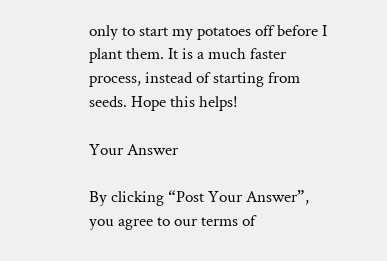only to start my potatoes off before I plant them. It is a much faster process, instead of starting from seeds. Hope this helps!

Your Answer

By clicking “Post Your Answer”, you agree to our terms of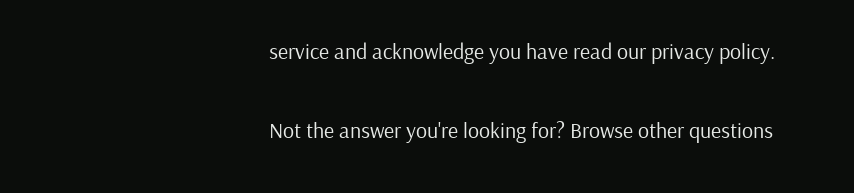service and acknowledge you have read our privacy policy.

Not the answer you're looking for? Browse other questions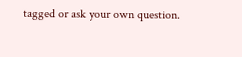tagged or ask your own question.